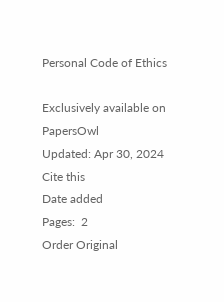Personal Code of Ethics

Exclusively available on PapersOwl
Updated: Apr 30, 2024
Cite this
Date added
Pages:  2
Order Original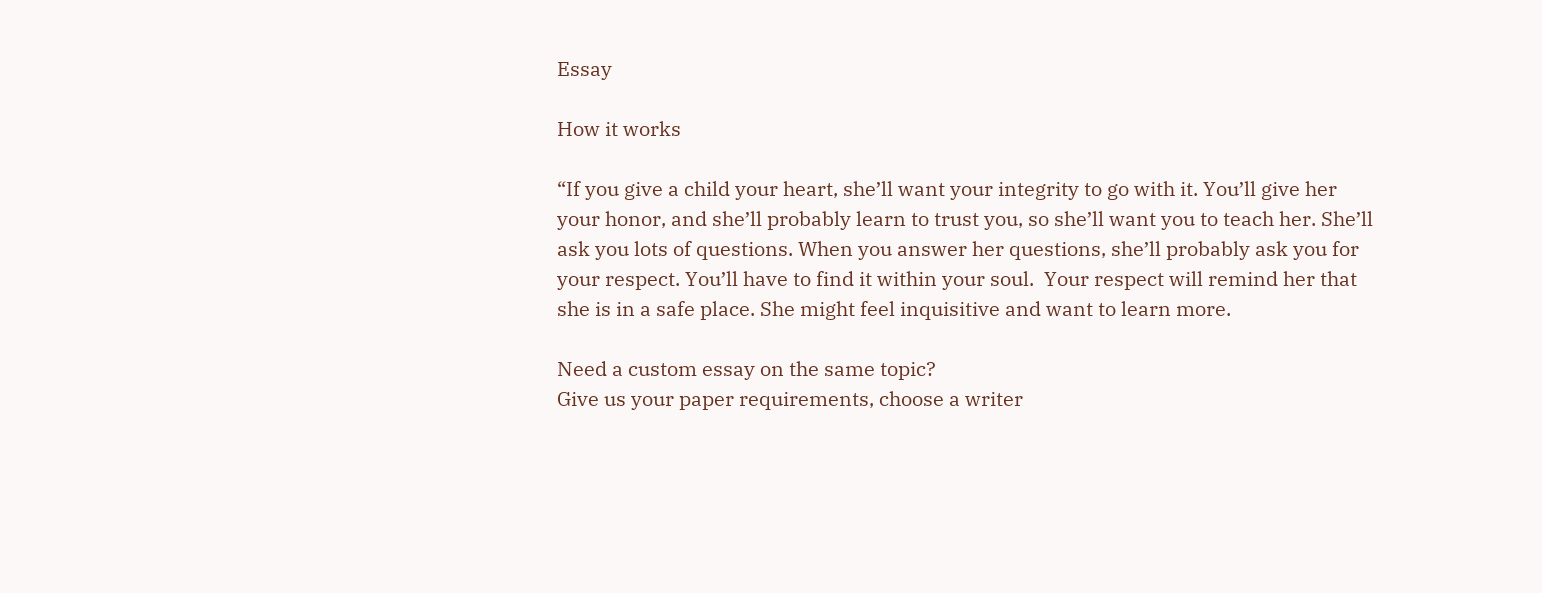Essay

How it works

“If you give a child your heart, she’ll want your integrity to go with it. You’ll give her your honor, and she’ll probably learn to trust you, so she’ll want you to teach her. She’ll ask you lots of questions. When you answer her questions, she’ll probably ask you for your respect. You’ll have to find it within your soul.  Your respect will remind her that she is in a safe place. She might feel inquisitive and want to learn more.

Need a custom essay on the same topic?
Give us your paper requirements, choose a writer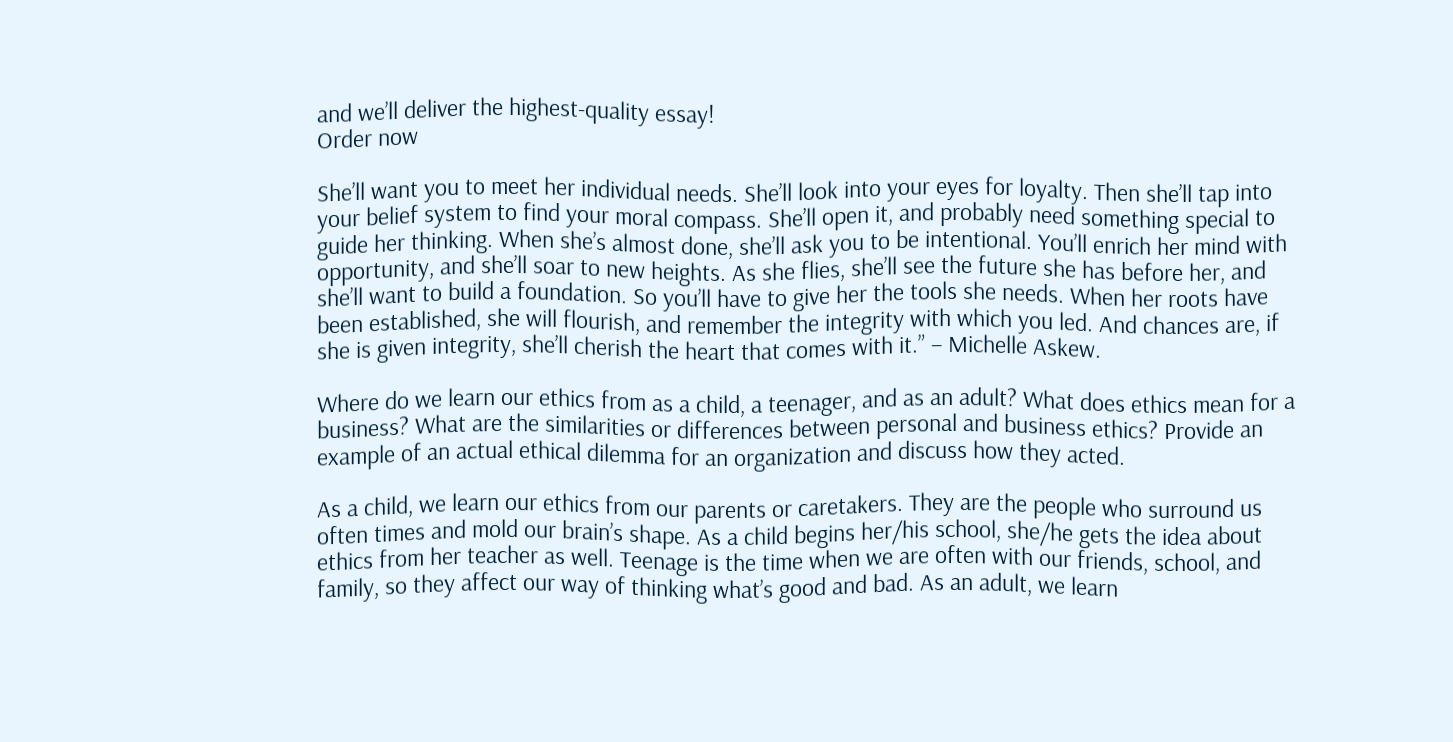and we’ll deliver the highest-quality essay!
Order now

She’ll want you to meet her individual needs. She’ll look into your eyes for loyalty. Then she’ll tap into your belief system to find your moral compass. She’ll open it, and probably need something special to guide her thinking. When she’s almost done, she’ll ask you to be intentional. You’ll enrich her mind with opportunity, and she’ll soar to new heights. As she flies, she’ll see the future she has before her, and she’ll want to build a foundation. So you’ll have to give her the tools she needs. When her roots have been established, she will flourish, and remember the integrity with which you led. And chances are, if she is given integrity, she’ll cherish the heart that comes with it.” – Michelle Askew.

Where do we learn our ethics from as a child, a teenager, and as an adult? What does ethics mean for a business? What are the similarities or differences between personal and business ethics? Provide an example of an actual ethical dilemma for an organization and discuss how they acted.

As a child, we learn our ethics from our parents or caretakers. They are the people who surround us often times and mold our brain’s shape. As a child begins her/his school, she/he gets the idea about ethics from her teacher as well. Teenage is the time when we are often with our friends, school, and family, so they affect our way of thinking what’s good and bad. As an adult, we learn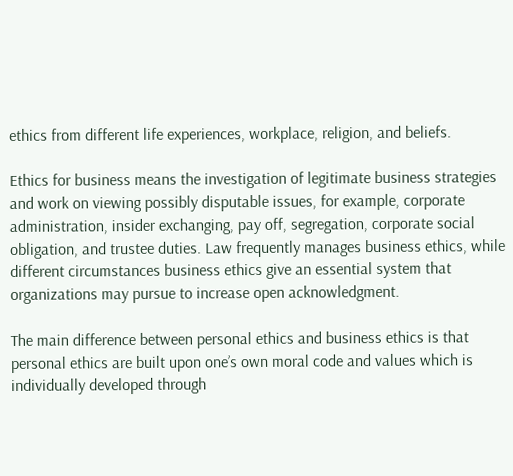ethics from different life experiences, workplace, religion, and beliefs.

Ethics for business means the investigation of legitimate business strategies and work on viewing possibly disputable issues, for example, corporate administration, insider exchanging, pay off, segregation, corporate social obligation, and trustee duties. Law frequently manages business ethics, while different circumstances business ethics give an essential system that organizations may pursue to increase open acknowledgment.

The main difference between personal ethics and business ethics is that personal ethics are built upon one’s own moral code and values which is individually developed through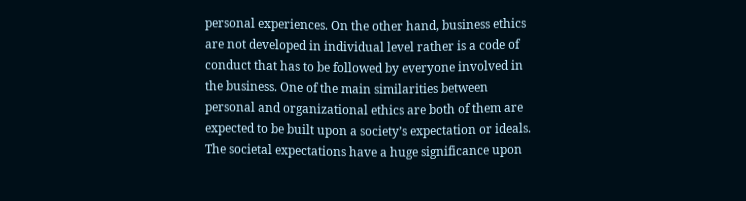personal experiences. On the other hand, business ethics are not developed in individual level rather is a code of conduct that has to be followed by everyone involved in the business. One of the main similarities between personal and organizational ethics are both of them are expected to be built upon a society’s expectation or ideals. The societal expectations have a huge significance upon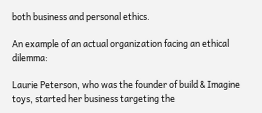both business and personal ethics.

An example of an actual organization facing an ethical dilemma:

Laurie Peterson, who was the founder of build & Imagine toys, started her business targeting the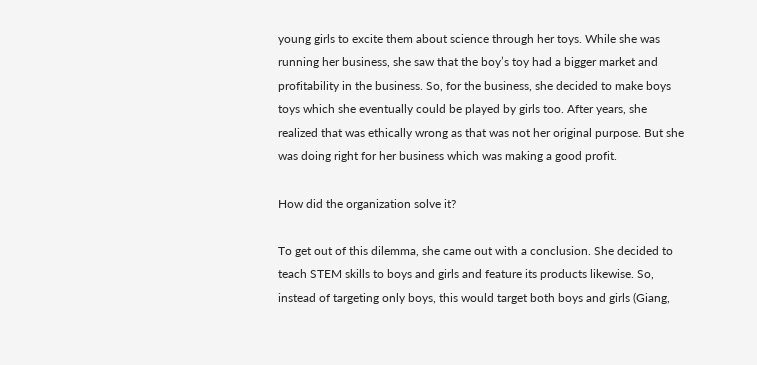young girls to excite them about science through her toys. While she was running her business, she saw that the boy’s toy had a bigger market and profitability in the business. So, for the business, she decided to make boys toys which she eventually could be played by girls too. After years, she realized that was ethically wrong as that was not her original purpose. But she was doing right for her business which was making a good profit.

How did the organization solve it?

To get out of this dilemma, she came out with a conclusion. She decided to teach STEM skills to boys and girls and feature its products likewise. So, instead of targeting only boys, this would target both boys and girls (Giang,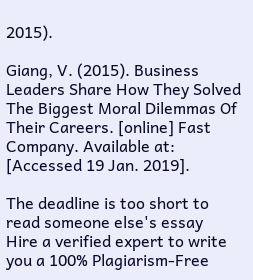2015).

Giang, V. (2015). Business Leaders Share How They Solved The Biggest Moral Dilemmas Of Their Careers. [online] Fast Company. Available at: [Accessed 19 Jan. 2019].

The deadline is too short to read someone else's essay
Hire a verified expert to write you a 100% Plagiarism-Free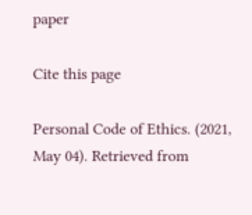paper

Cite this page

Personal Code of Ethics. (2021, May 04). Retrieved from